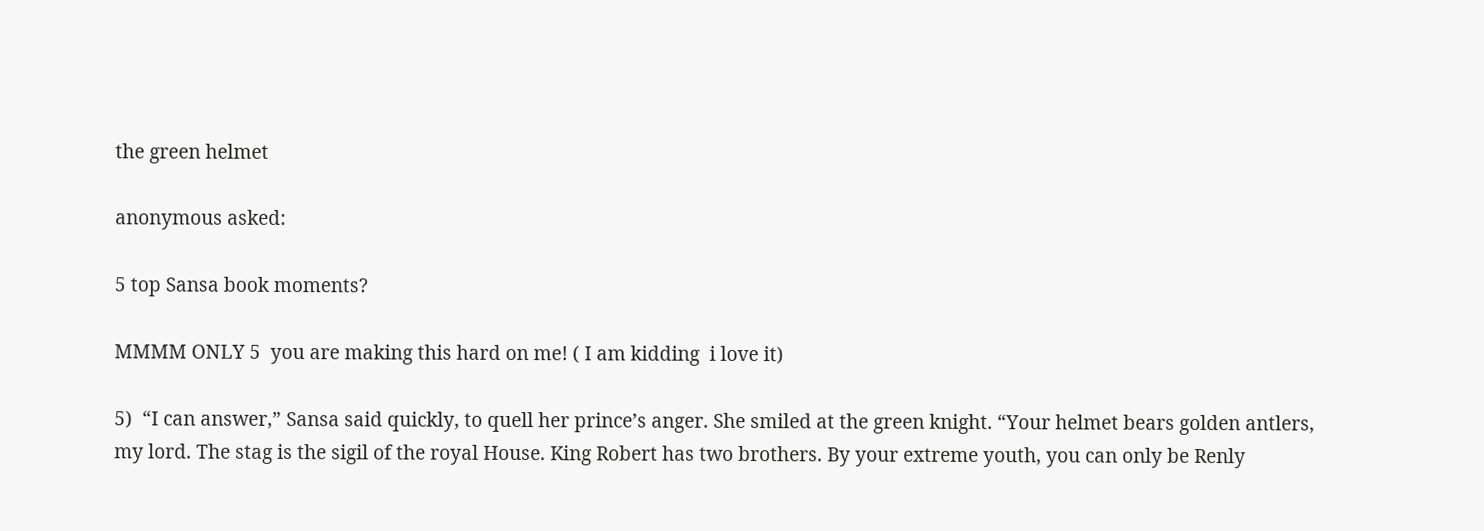the green helmet

anonymous asked:

5 top Sansa book moments?

MMMM ONLY 5  you are making this hard on me! ( I am kidding  i love it)

5)  “I can answer,” Sansa said quickly, to quell her prince’s anger. She smiled at the green knight. “Your helmet bears golden antlers, my lord. The stag is the sigil of the royal House. King Robert has two brothers. By your extreme youth, you can only be Renly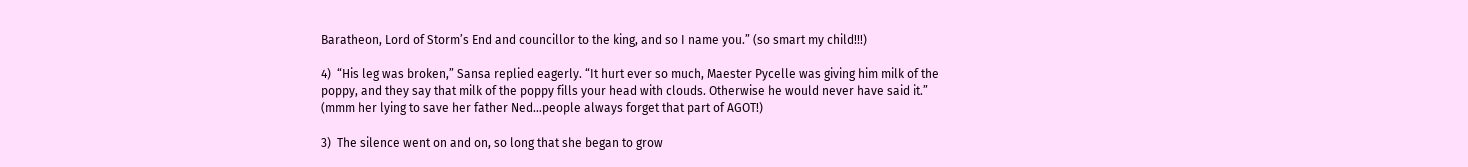Baratheon, Lord of Storm’s End and councillor to the king, and so I name you.” (so smart my child!!!)

4)  “His leg was broken,” Sansa replied eagerly. “It hurt ever so much, Maester Pycelle was giving him milk of the poppy, and they say that milk of the poppy fills your head with clouds. Otherwise he would never have said it.” (mmm her lying to save her father Ned…people always forget that part of AGOT!)

3)  The silence went on and on, so long that she began to grow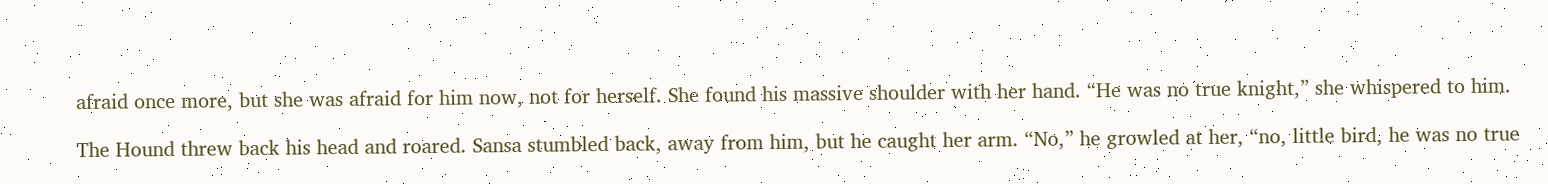afraid once more, but she was afraid for him now, not for herself. She found his massive shoulder with her hand. “He was no true knight,” she whispered to him.

The Hound threw back his head and roared. Sansa stumbled back, away from him, but he caught her arm. “No,” he growled at her, “no, little bird, he was no true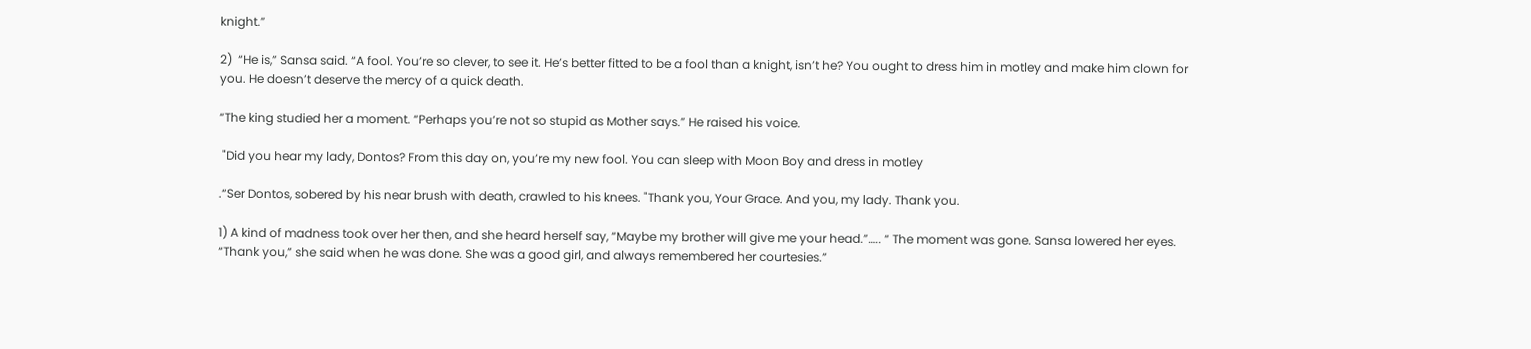knight.”

2)  “He is,” Sansa said. “A fool. You’re so clever, to see it. He’s better fitted to be a fool than a knight, isn’t he? You ought to dress him in motley and make him clown for you. He doesn’t deserve the mercy of a quick death.

“The king studied her a moment. “Perhaps you’re not so stupid as Mother says.” He raised his voice.

 "Did you hear my lady, Dontos? From this day on, you’re my new fool. You can sleep with Moon Boy and dress in motley

.“Ser Dontos, sobered by his near brush with death, crawled to his knees. "Thank you, Your Grace. And you, my lady. Thank you.

1) A kind of madness took over her then, and she heard herself say, “Maybe my brother will give me your head.”….. “ The moment was gone. Sansa lowered her eyes. “Thank you,” she said when he was done. She was a good girl, and always remembered her courtesies.”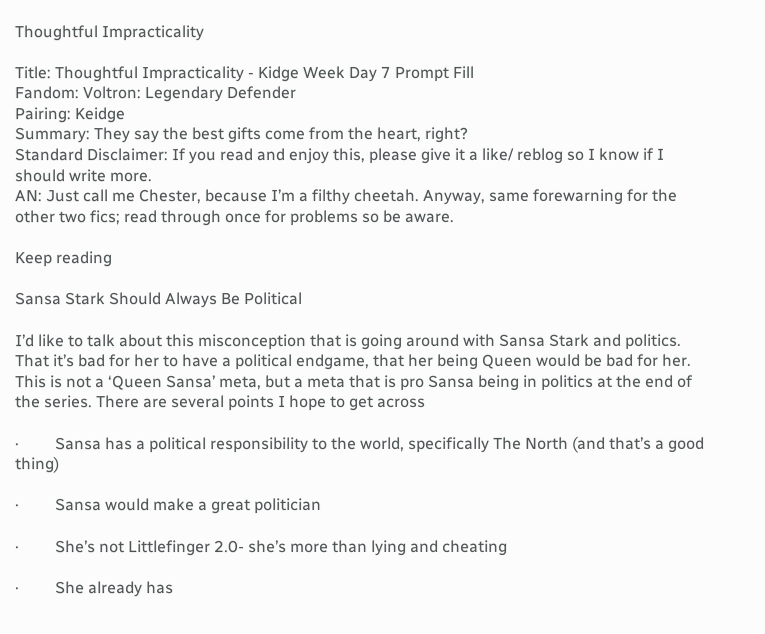Thoughtful Impracticality

Title: Thoughtful Impracticality - Kidge Week Day 7 Prompt Fill
Fandom: Voltron: Legendary Defender
Pairing: Keidge
Summary: They say the best gifts come from the heart, right?
Standard Disclaimer: If you read and enjoy this, please give it a like/ reblog so I know if I should write more.
AN: Just call me Chester, because I’m a filthy cheetah. Anyway, same forewarning for the other two fics; read through once for problems so be aware.

Keep reading

Sansa Stark Should Always Be Political

I’d like to talk about this misconception that is going around with Sansa Stark and politics. That it’s bad for her to have a political endgame, that her being Queen would be bad for her. This is not a ‘Queen Sansa’ meta, but a meta that is pro Sansa being in politics at the end of the series. There are several points I hope to get across

·         Sansa has a political responsibility to the world, specifically The North (and that’s a good thing)

·         Sansa would make a great politician

·         She’s not Littlefinger 2.0- she’s more than lying and cheating

·         She already has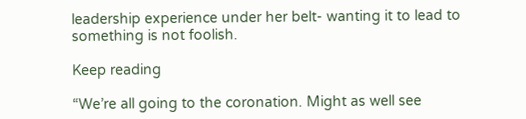leadership experience under her belt- wanting it to lead to something is not foolish.

Keep reading

“We’re all going to the coronation. Might as well see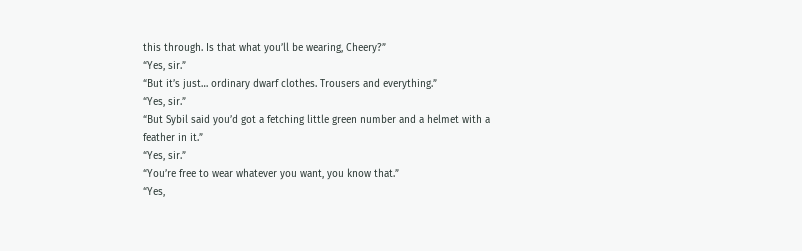this through. Is that what you’ll be wearing, Cheery?”
“Yes, sir.”
“But it’s just… ordinary dwarf clothes. Trousers and everything.”
“Yes, sir.”
“But Sybil said you’d got a fetching little green number and a helmet with a feather in it.”
“Yes, sir.”
“You’re free to wear whatever you want, you know that.”
“Yes,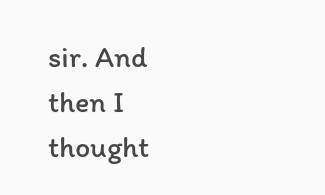sir. And then I thought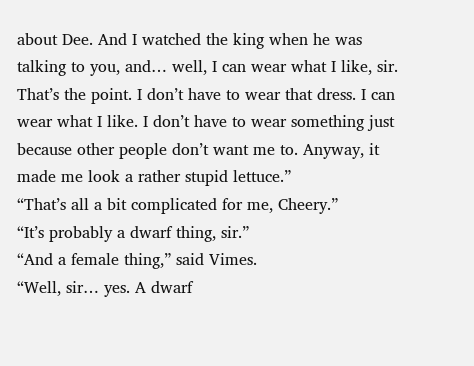about Dee. And I watched the king when he was talking to you, and… well, I can wear what I like, sir. That’s the point. I don’t have to wear that dress. I can wear what I like. I don’t have to wear something just because other people don’t want me to. Anyway, it made me look a rather stupid lettuce.”
“That’s all a bit complicated for me, Cheery.”
“It’s probably a dwarf thing, sir.”
“And a female thing,” said Vimes.
“Well, sir… yes. A dwarf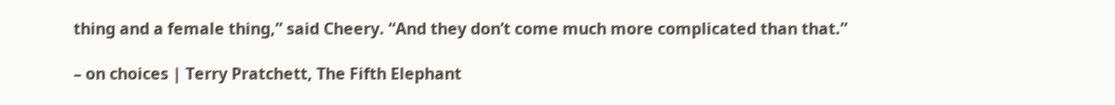thing and a female thing,” said Cheery. “And they don’t come much more complicated than that.”

– on choices | Terry Pratchett, The Fifth Elephant